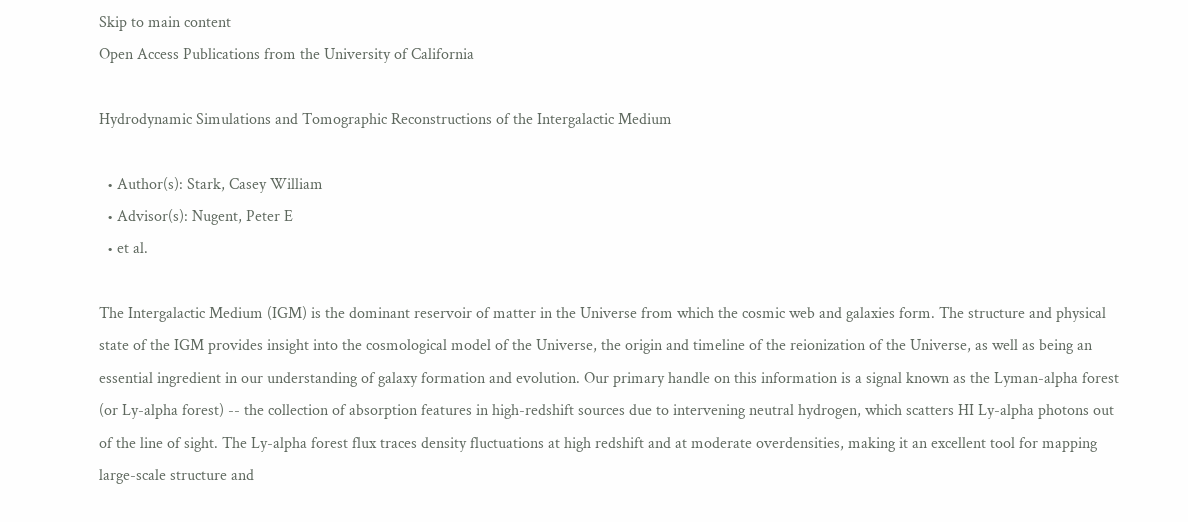Skip to main content
Open Access Publications from the University of California

Hydrodynamic Simulations and Tomographic Reconstructions of the Intergalactic Medium

  • Author(s): Stark, Casey William
  • Advisor(s): Nugent, Peter E
  • et al.

The Intergalactic Medium (IGM) is the dominant reservoir of matter in the Universe from which the cosmic web and galaxies form. The structure and physical state of the IGM provides insight into the cosmological model of the Universe, the origin and timeline of the reionization of the Universe, as well as being an essential ingredient in our understanding of galaxy formation and evolution. Our primary handle on this information is a signal known as the Lyman-alpha forest (or Ly-alpha forest) -- the collection of absorption features in high-redshift sources due to intervening neutral hydrogen, which scatters HI Ly-alpha photons out of the line of sight. The Ly-alpha forest flux traces density fluctuations at high redshift and at moderate overdensities, making it an excellent tool for mapping large-scale structure and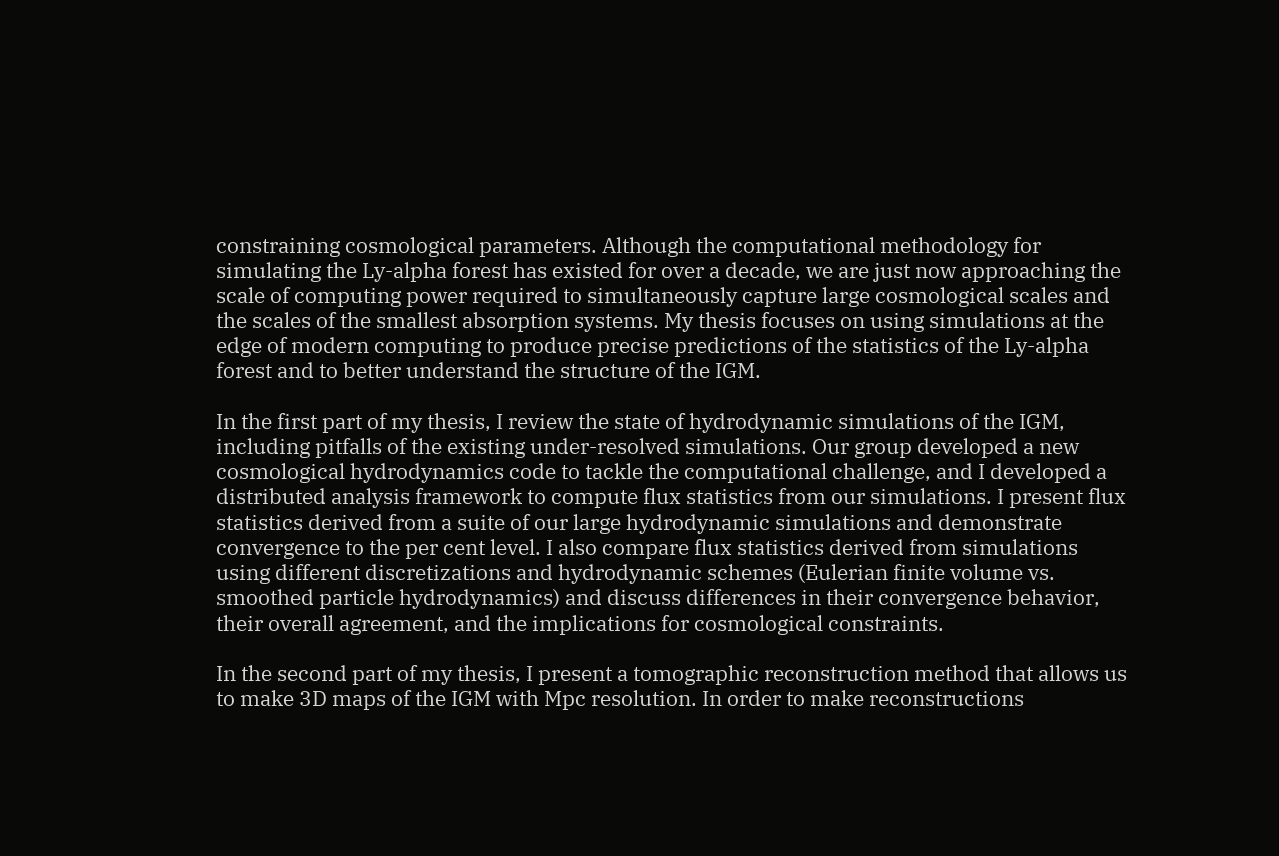constraining cosmological parameters. Although the computational methodology for simulating the Ly-alpha forest has existed for over a decade, we are just now approaching the scale of computing power required to simultaneously capture large cosmological scales and the scales of the smallest absorption systems. My thesis focuses on using simulations at the edge of modern computing to produce precise predictions of the statistics of the Ly-alpha forest and to better understand the structure of the IGM.

In the first part of my thesis, I review the state of hydrodynamic simulations of the IGM, including pitfalls of the existing under-resolved simulations. Our group developed a new cosmological hydrodynamics code to tackle the computational challenge, and I developed a distributed analysis framework to compute flux statistics from our simulations. I present flux statistics derived from a suite of our large hydrodynamic simulations and demonstrate convergence to the per cent level. I also compare flux statistics derived from simulations using different discretizations and hydrodynamic schemes (Eulerian finite volume vs. smoothed particle hydrodynamics) and discuss differences in their convergence behavior, their overall agreement, and the implications for cosmological constraints.

In the second part of my thesis, I present a tomographic reconstruction method that allows us to make 3D maps of the IGM with Mpc resolution. In order to make reconstructions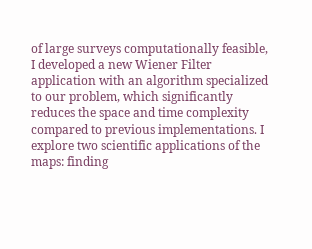of large surveys computationally feasible, I developed a new Wiener Filter application with an algorithm specialized to our problem, which significantly reduces the space and time complexity compared to previous implementations. I explore two scientific applications of the maps: finding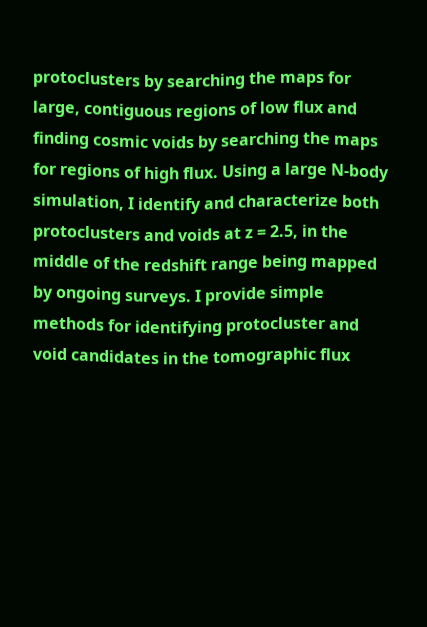protoclusters by searching the maps for large, contiguous regions of low flux and finding cosmic voids by searching the maps for regions of high flux. Using a large N-body simulation, I identify and characterize both protoclusters and voids at z = 2.5, in the middle of the redshift range being mapped by ongoing surveys. I provide simple methods for identifying protocluster and void candidates in the tomographic flux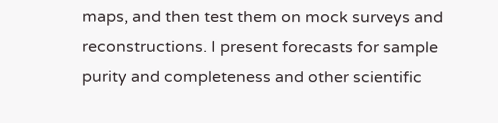maps, and then test them on mock surveys and reconstructions. I present forecasts for sample purity and completeness and other scientific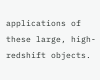applications of these large, high-redshift objects.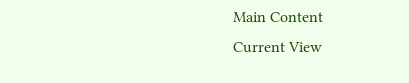Main Content
Current View